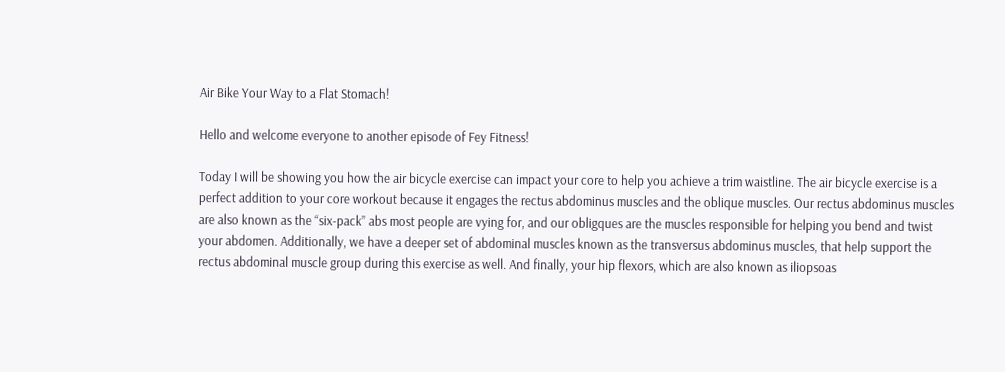Air Bike Your Way to a Flat Stomach!

Hello and welcome everyone to another episode of Fey Fitness!

Today I will be showing you how the air bicycle exercise can impact your core to help you achieve a trim waistline. The air bicycle exercise is a perfect addition to your core workout because it engages the rectus abdominus muscles and the oblique muscles. Our rectus abdominus muscles are also known as the “six-pack” abs most people are vying for, and our obligques are the muscles responsible for helping you bend and twist your abdomen. Additionally, we have a deeper set of abdominal muscles known as the transversus abdominus muscles, that help support the rectus abdominal muscle group during this exercise as well. And finally, your hip flexors, which are also known as iliopsoas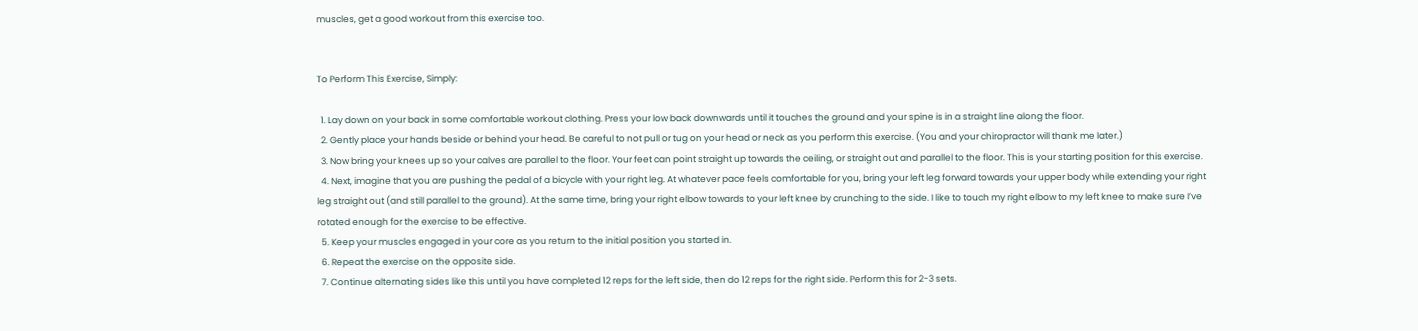muscles, get a good workout from this exercise too.


To Perform This Exercise, Simply:

  1. Lay down on your back in some comfortable workout clothing. Press your low back downwards until it touches the ground and your spine is in a straight line along the floor.
  2. Gently place your hands beside or behind your head. Be careful to not pull or tug on your head or neck as you perform this exercise. (You and your chiropractor will thank me later.)
  3. Now bring your knees up so your calves are parallel to the floor. Your feet can point straight up towards the ceiling, or straight out and parallel to the floor. This is your starting position for this exercise.
  4. Next, imagine that you are pushing the pedal of a bicycle with your right leg. At whatever pace feels comfortable for you, bring your left leg forward towards your upper body while extending your right leg straight out (and still parallel to the ground). At the same time, bring your right elbow towards to your left knee by crunching to the side. I like to touch my right elbow to my left knee to make sure I’ve rotated enough for the exercise to be effective.
  5. Keep your muscles engaged in your core as you return to the initial position you started in.
  6. Repeat the exercise on the opposite side.
  7. Continue alternating sides like this until you have completed 12 reps for the left side, then do 12 reps for the right side. Perform this for 2-3 sets.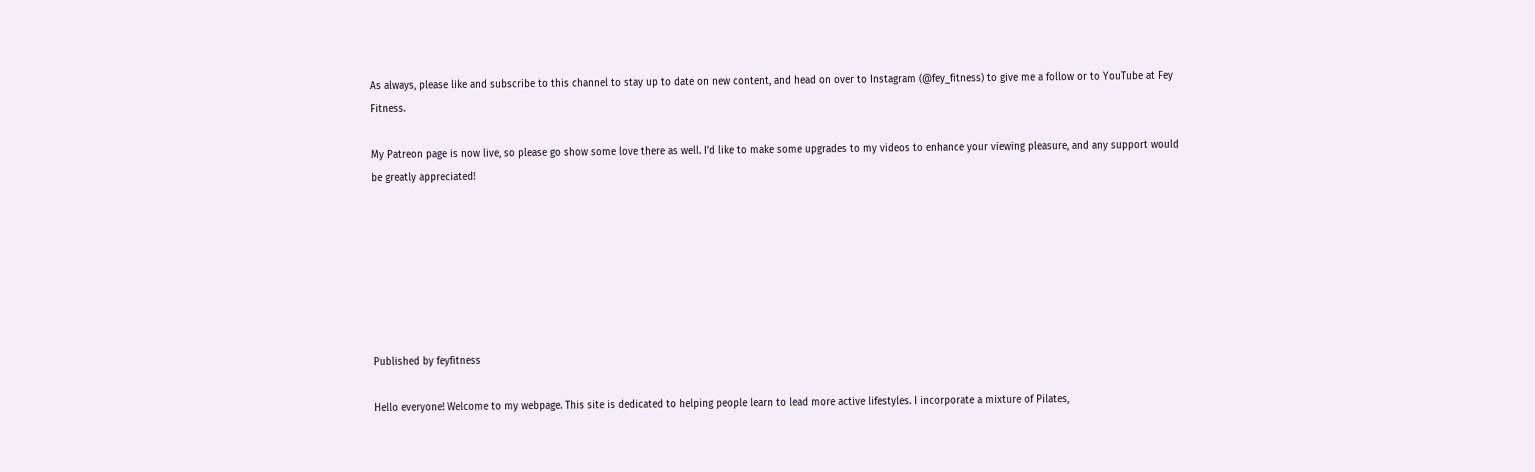As always, please like and subscribe to this channel to stay up to date on new content, and head on over to Instagram (@fey_fitness) to give me a follow or to YouTube at Fey Fitness.

My Patreon page is now live, so please go show some love there as well. I’d like to make some upgrades to my videos to enhance your viewing pleasure, and any support would be greatly appreciated!







Published by feyfitness

Hello everyone! Welcome to my webpage. This site is dedicated to helping people learn to lead more active lifestyles. I incorporate a mixture of Pilates,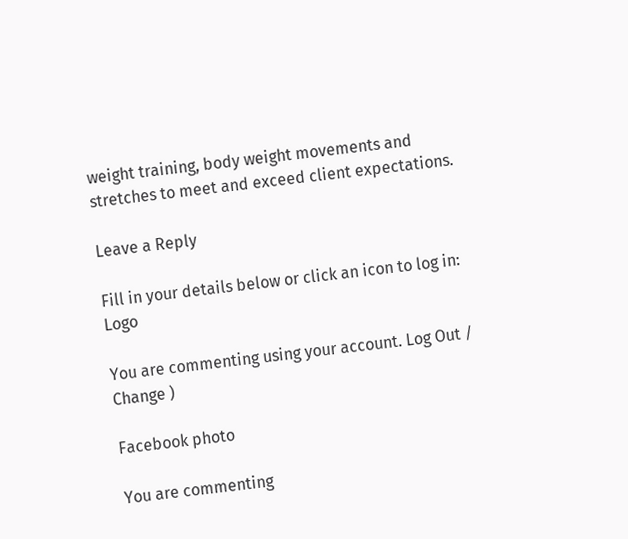weight training, body weight movements and stretches to meet and exceed client expectations.

Leave a Reply

Fill in your details below or click an icon to log in: Logo

You are commenting using your account. Log Out /  Change )

Facebook photo

You are commenting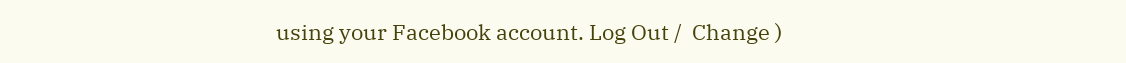using your Facebook account. Log Out /  Change )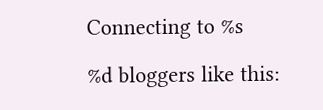Connecting to %s

%d bloggers like this: